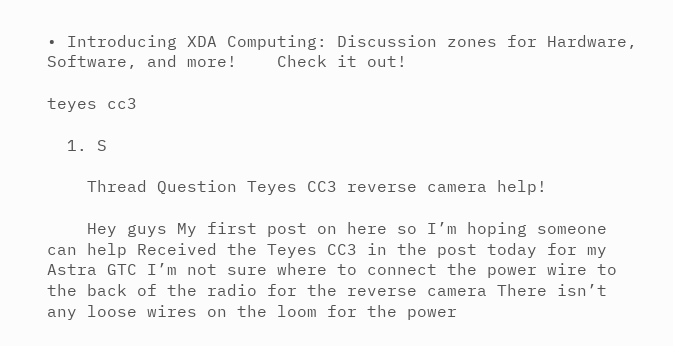• Introducing XDA Computing: Discussion zones for Hardware, Software, and more!    Check it out!

teyes cc3

  1. S

    Thread Question Teyes CC3 reverse camera help!

    Hey guys My first post on here so I’m hoping someone can help Received the Teyes CC3 in the post today for my Astra GTC I’m not sure where to connect the power wire to the back of the radio for the reverse camera There isn’t any loose wires on the loom for the power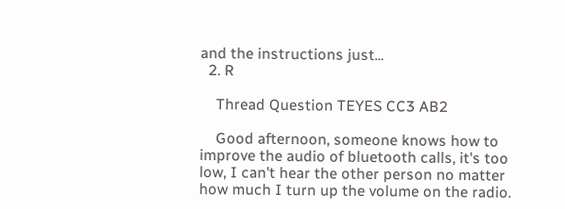and the instructions just...
  2. R

    Thread Question TEYES CC3 AB2

    Good afternoon, someone knows how to improve the audio of bluetooth calls, it's too low, I can't hear the other person no matter how much I turn up the volume on the radio.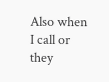Also when I call or they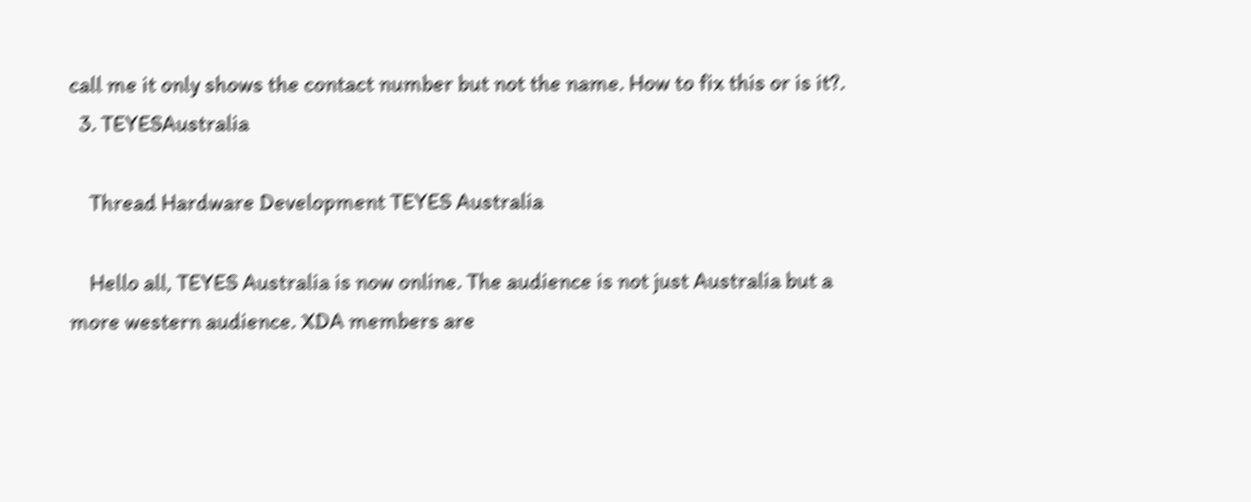call me it only shows the contact number but not the name. How to fix this or is it?.
  3. TEYESAustralia

    Thread Hardware Development TEYES Australia

    Hello all, TEYES Australia is now online. The audience is not just Australia but a more western audience. XDA members are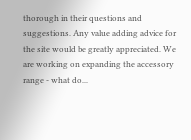thorough in their questions and suggestions. Any value adding advice for the site would be greatly appreciated. We are working on expanding the accessory range - what do...